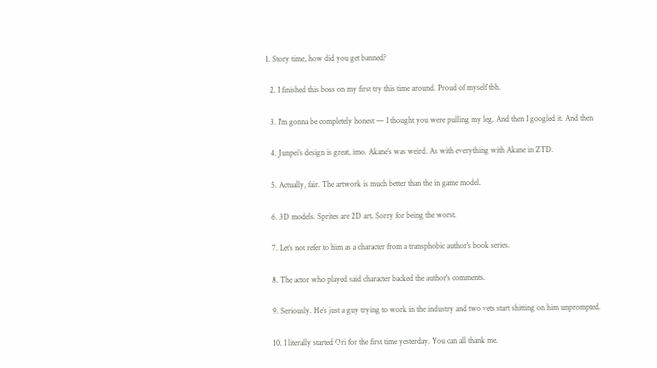1. Story time, how did you get banned?

  2. I finished this boss on my first try this time around. Proud of myself tbh.

  3. I'm gonna be completely honest — I thought you were pulling my leg. And then I googled it. And then

  4. Junpei’s design is great, imo. Akane’s was weird. As with everything with Akane in ZTD.

  5. Actually, fair. The artwork is much better than the in game model.

  6. 3D models. Sprites are 2D art. Sorry for being the worst.

  7. Let’s not refer to him as a character from a transphobic author’s book series.

  8. The actor who played said character backed the author's comments.

  9. Seriously. He’s just a guy trying to work in the industry and two vets start shitting on him unprompted.

  10. I literally started Ori for the first time yesterday. You can all thank me.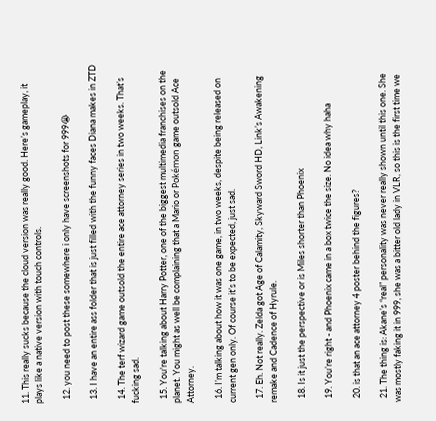11. This really sucks because the cloud version was really good. Here’s gameplay, it plays like a native version with touch controls.

  12. you need to post these somewhere i only have screenshots for 999😭

  13. I have an entire ass folder that is just filled with the funny faces Diana makes in ZTD

  14. The terf wizard game outsold the entire ace attorney series in two weeks. That’s fucking sad.

  15. You're talking about Harry Potter, one of the biggest multimedia franchises on the planet. You might as well be complaining that a Mario or Pokémon game outsold Ace Attorney.

  16. I’m talking about how it was one game, in two weeks, despite being released on current gen only. Of course it’s to be expected, just sad.

  17. Eh. Not really. Zelda got Age of Calamity, Skyward Sword HD, Link’s Awakening remake and Cadence of Hyrule.

  18. Is it just the perspective or is Miles shorter than Phoenix

  19. You’re right - and Phoenix came in a box twice the size. No idea why haha

  20. is that an ace attorney 4 poster behind the figures?

  21. The thing is: Akane’s “real” personality was never really shown until this one. She was mostly faking it in 999, she was a bitter old lady in VLR, so this is the first time we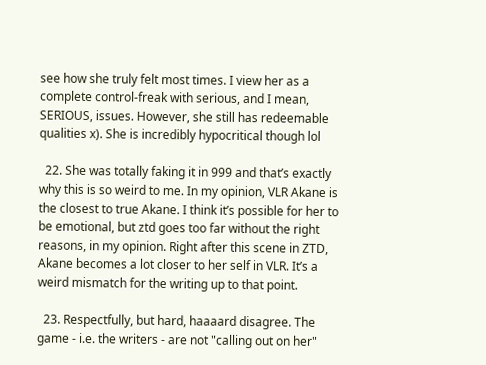see how she truly felt most times. I view her as a complete control-freak with serious, and I mean, SERIOUS, issues. However, she still has redeemable qualities x). She is incredibly hypocritical though lol

  22. She was totally faking it in 999 and that’s exactly why this is so weird to me. In my opinion, VLR Akane is the closest to true Akane. I think it’s possible for her to be emotional, but ztd goes too far without the right reasons, in my opinion. Right after this scene in ZTD, Akane becomes a lot closer to her self in VLR. It’s a weird mismatch for the writing up to that point.

  23. Respectfully, but hard, haaaard disagree. The game - i.e. the writers - are not "calling out on her"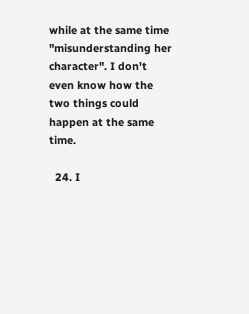while at the same time "misunderstanding her character". I don't even know how the two things could happen at the same time.

  24. I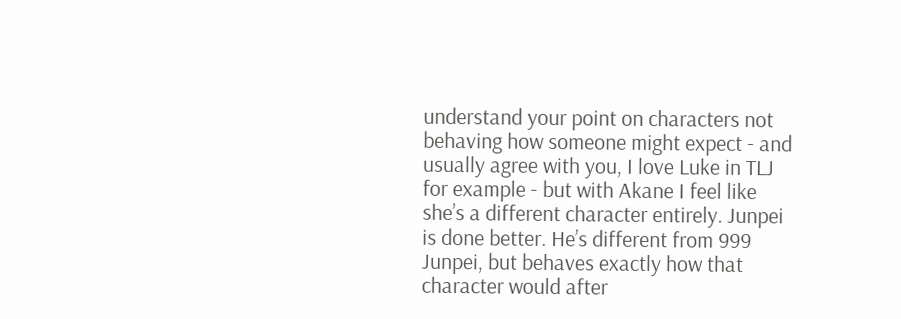understand your point on characters not behaving how someone might expect - and usually agree with you, I love Luke in TLJ for example - but with Akane I feel like she’s a different character entirely. Junpei is done better. He’s different from 999 Junpei, but behaves exactly how that character would after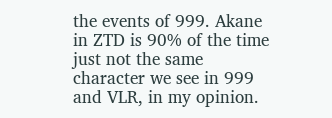the events of 999. Akane in ZTD is 90% of the time just not the same character we see in 999 and VLR, in my opinion.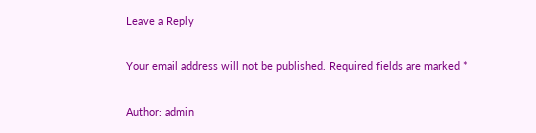Leave a Reply

Your email address will not be published. Required fields are marked *

Author: admin